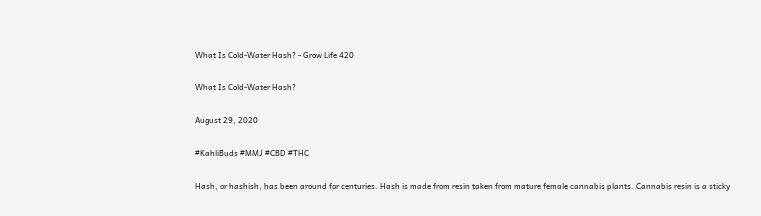What Is Cold-Water Hash? - Grow Life 420

What Is Cold-Water Hash?

August 29, 2020

#KahliBuds #MMJ #CBD #THC

Hash, or hashish, has been around for centuries. Hash is made from resin taken from mature female cannabis plants. Cannabis resin is a sticky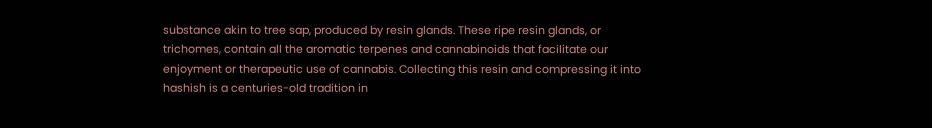substance akin to tree sap, produced by resin glands. These ripe resin glands, or trichomes, contain all the aromatic terpenes and cannabinoids that facilitate our enjoyment or therapeutic use of cannabis. Collecting this resin and compressing it into hashish is a centuries-old tradition in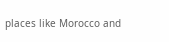places like Morocco and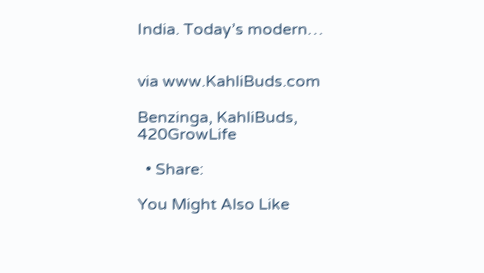India. Today’s modern…


via www.KahliBuds.com

Benzinga, KahliBuds, 420GrowLife

  • Share:

You Might Also Like